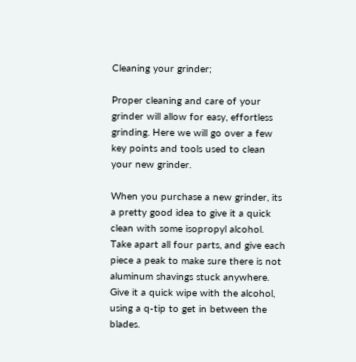Cleaning your grinder;

Proper cleaning and care of your grinder will allow for easy, effortless grinding. Here we will go over a few key points and tools used to clean your new grinder.

When you purchase a new grinder, its a pretty good idea to give it a quick clean with some isopropyl alcohol. Take apart all four parts, and give each piece a peak to make sure there is not aluminum shavings stuck anywhere. Give it a quick wipe with the alcohol, using a q-tip to get in between the blades.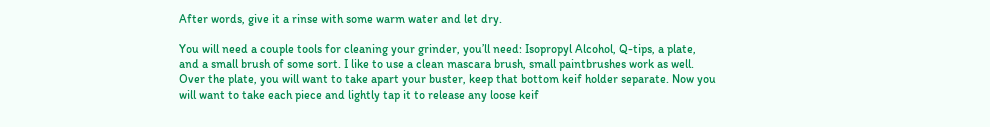After words, give it a rinse with some warm water and let dry.

You will need a couple tools for cleaning your grinder, you’ll need: Isopropyl Alcohol, Q-tips, a plate, and a small brush of some sort. I like to use a clean mascara brush, small paintbrushes work as well. Over the plate, you will want to take apart your buster, keep that bottom keif holder separate. Now you will want to take each piece and lightly tap it to release any loose keif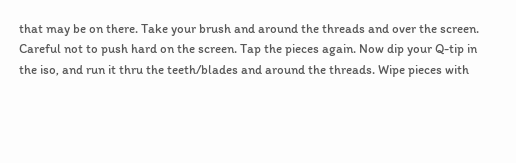that may be on there. Take your brush and around the threads and over the screen. Careful not to push hard on the screen. Tap the pieces again. Now dip your Q-tip in the iso, and run it thru the teeth/blades and around the threads. Wipe pieces with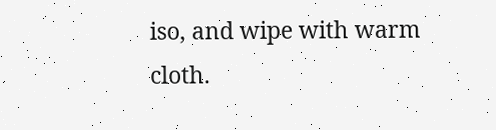iso, and wipe with warm cloth.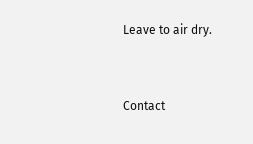Leave to air dry.


Contact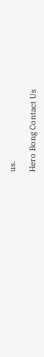us.

Hero Bong Contact Us